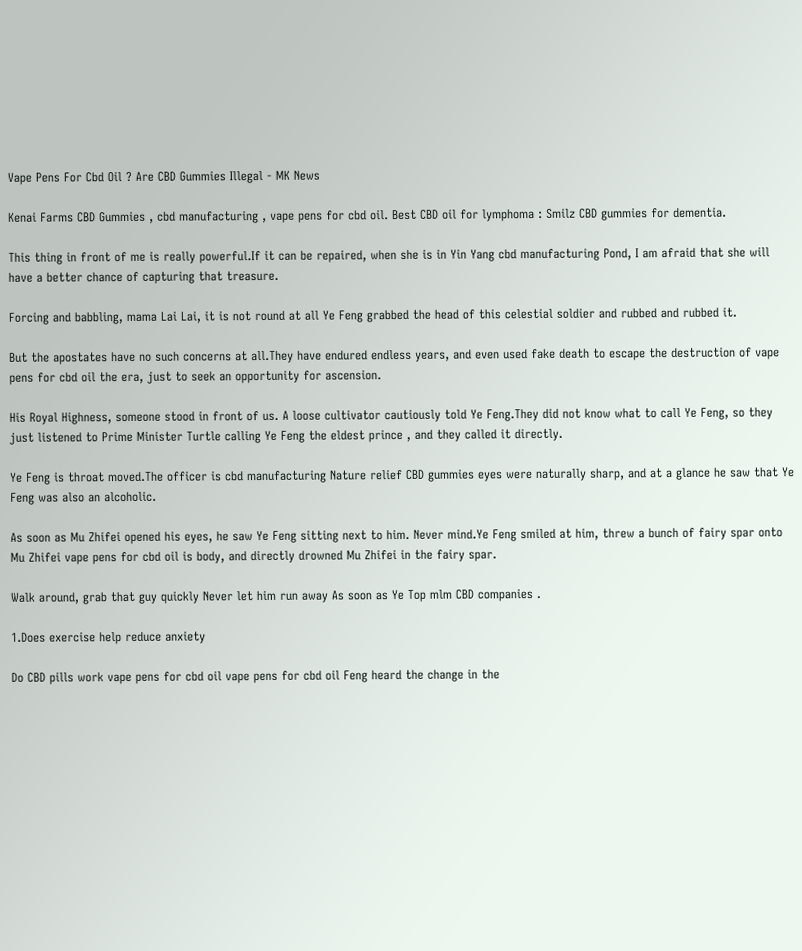Vape Pens For Cbd Oil ? Are CBD Gummies Illegal - MK News

Kenai Farms CBD Gummies , cbd manufacturing , vape pens for cbd oil. Best CBD oil for lymphoma : Smilz CBD gummies for dementia.

This thing in front of me is really powerful.If it can be repaired, when she is in Yin Yang cbd manufacturing Pond, I am afraid that she will have a better chance of capturing that treasure.

Forcing and babbling, mama Lai Lai, it is not round at all Ye Feng grabbed the head of this celestial soldier and rubbed and rubbed it.

But the apostates have no such concerns at all.They have endured endless years, and even used fake death to escape the destruction of vape pens for cbd oil the era, just to seek an opportunity for ascension.

His Royal Highness, someone stood in front of us. A loose cultivator cautiously told Ye Feng.They did not know what to call Ye Feng, so they just listened to Prime Minister Turtle calling Ye Feng the eldest prince , and they called it directly.

Ye Feng is throat moved.The officer is cbd manufacturing Nature relief CBD gummies eyes were naturally sharp, and at a glance he saw that Ye Feng was also an alcoholic.

As soon as Mu Zhifei opened his eyes, he saw Ye Feng sitting next to him. Never mind.Ye Feng smiled at him, threw a bunch of fairy spar onto Mu Zhifei vape pens for cbd oil is body, and directly drowned Mu Zhifei in the fairy spar.

Walk around, grab that guy quickly Never let him run away As soon as Ye Top mlm CBD companies .

1.Does exercise help reduce anxiety

Do CBD pills work vape pens for cbd oil vape pens for cbd oil Feng heard the change in the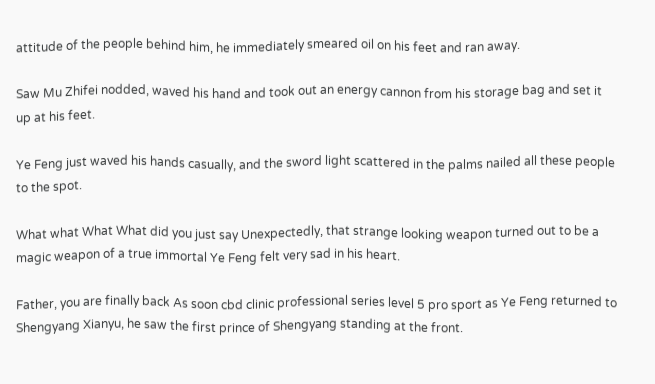attitude of the people behind him, he immediately smeared oil on his feet and ran away.

Saw Mu Zhifei nodded, waved his hand and took out an energy cannon from his storage bag and set it up at his feet.

Ye Feng just waved his hands casually, and the sword light scattered in the palms nailed all these people to the spot.

What what What What did you just say Unexpectedly, that strange looking weapon turned out to be a magic weapon of a true immortal Ye Feng felt very sad in his heart.

Father, you are finally back As soon cbd clinic professional series level 5 pro sport as Ye Feng returned to Shengyang Xianyu, he saw the first prince of Shengyang standing at the front.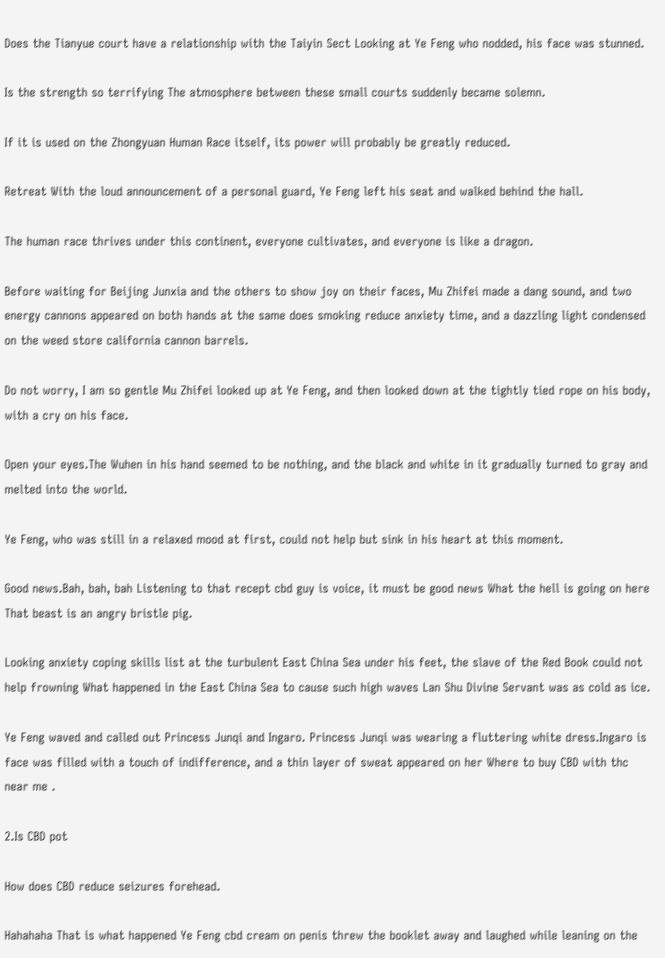Does the Tianyue court have a relationship with the Taiyin Sect Looking at Ye Feng who nodded, his face was stunned.

Is the strength so terrifying The atmosphere between these small courts suddenly became solemn.

If it is used on the Zhongyuan Human Race itself, its power will probably be greatly reduced.

Retreat With the loud announcement of a personal guard, Ye Feng left his seat and walked behind the hall.

The human race thrives under this continent, everyone cultivates, and everyone is like a dragon.

Before waiting for Beijing Junxia and the others to show joy on their faces, Mu Zhifei made a dang sound, and two energy cannons appeared on both hands at the same does smoking reduce anxiety time, and a dazzling light condensed on the weed store california cannon barrels.

Do not worry, I am so gentle Mu Zhifei looked up at Ye Feng, and then looked down at the tightly tied rope on his body, with a cry on his face.

Open your eyes.The Wuhen in his hand seemed to be nothing, and the black and white in it gradually turned to gray and melted into the world.

Ye Feng, who was still in a relaxed mood at first, could not help but sink in his heart at this moment.

Good news.Bah, bah, bah Listening to that recept cbd guy is voice, it must be good news What the hell is going on here That beast is an angry bristle pig.

Looking anxiety coping skills list at the turbulent East China Sea under his feet, the slave of the Red Book could not help frowning What happened in the East China Sea to cause such high waves Lan Shu Divine Servant was as cold as ice.

Ye Feng waved and called out Princess Junqi and Ingaro. Princess Junqi was wearing a fluttering white dress.Ingaro is face was filled with a touch of indifference, and a thin layer of sweat appeared on her Where to buy CBD with thc near me .

2.Is CBD pot

How does CBD reduce seizures forehead.

Hahahaha That is what happened Ye Feng cbd cream on penis threw the booklet away and laughed while leaning on the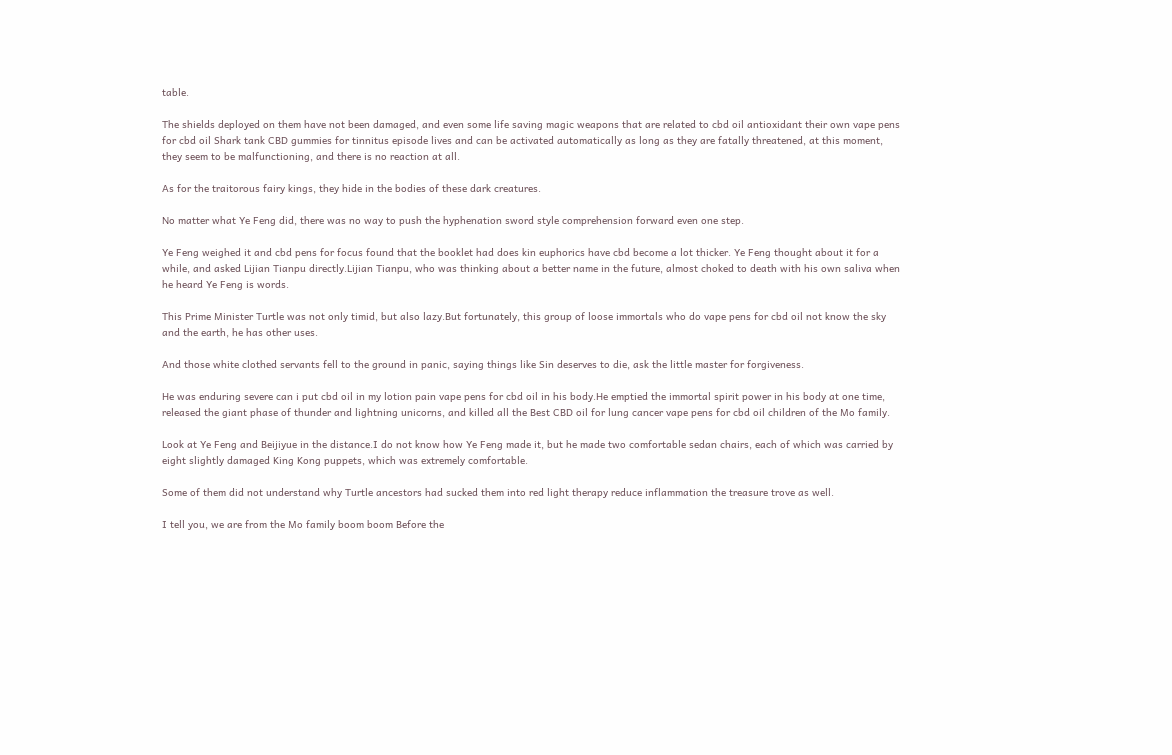table.

The shields deployed on them have not been damaged, and even some life saving magic weapons that are related to cbd oil antioxidant their own vape pens for cbd oil Shark tank CBD gummies for tinnitus episode lives and can be activated automatically as long as they are fatally threatened, at this moment, they seem to be malfunctioning, and there is no reaction at all.

As for the traitorous fairy kings, they hide in the bodies of these dark creatures.

No matter what Ye Feng did, there was no way to push the hyphenation sword style comprehension forward even one step.

Ye Feng weighed it and cbd pens for focus found that the booklet had does kin euphorics have cbd become a lot thicker. Ye Feng thought about it for a while, and asked Lijian Tianpu directly.Lijian Tianpu, who was thinking about a better name in the future, almost choked to death with his own saliva when he heard Ye Feng is words.

This Prime Minister Turtle was not only timid, but also lazy.But fortunately, this group of loose immortals who do vape pens for cbd oil not know the sky and the earth, he has other uses.

And those white clothed servants fell to the ground in panic, saying things like Sin deserves to die, ask the little master for forgiveness.

He was enduring severe can i put cbd oil in my lotion pain vape pens for cbd oil in his body.He emptied the immortal spirit power in his body at one time, released the giant phase of thunder and lightning unicorns, and killed all the Best CBD oil for lung cancer vape pens for cbd oil children of the Mo family.

Look at Ye Feng and Beijiyue in the distance.I do not know how Ye Feng made it, but he made two comfortable sedan chairs, each of which was carried by eight slightly damaged King Kong puppets, which was extremely comfortable.

Some of them did not understand why Turtle ancestors had sucked them into red light therapy reduce inflammation the treasure trove as well.

I tell you, we are from the Mo family boom boom Before the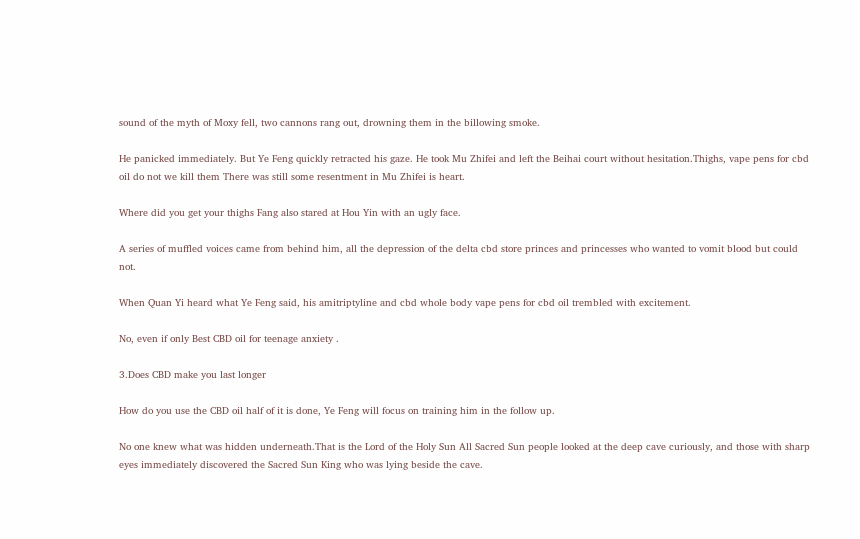sound of the myth of Moxy fell, two cannons rang out, drowning them in the billowing smoke.

He panicked immediately. But Ye Feng quickly retracted his gaze. He took Mu Zhifei and left the Beihai court without hesitation.Thighs, vape pens for cbd oil do not we kill them There was still some resentment in Mu Zhifei is heart.

Where did you get your thighs Fang also stared at Hou Yin with an ugly face.

A series of muffled voices came from behind him, all the depression of the delta cbd store princes and princesses who wanted to vomit blood but could not.

When Quan Yi heard what Ye Feng said, his amitriptyline and cbd whole body vape pens for cbd oil trembled with excitement.

No, even if only Best CBD oil for teenage anxiety .

3.Does CBD make you last longer

How do you use the CBD oil half of it is done, Ye Feng will focus on training him in the follow up.

No one knew what was hidden underneath.That is the Lord of the Holy Sun All Sacred Sun people looked at the deep cave curiously, and those with sharp eyes immediately discovered the Sacred Sun King who was lying beside the cave.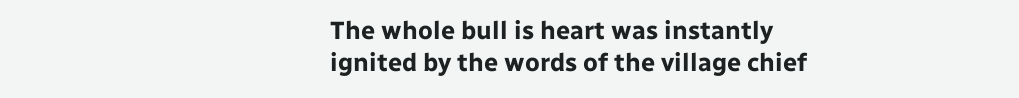The whole bull is heart was instantly ignited by the words of the village chief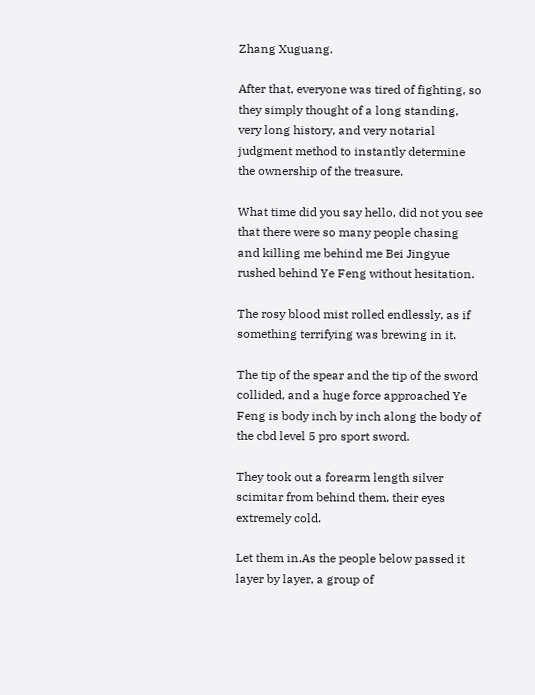Zhang Xuguang.

After that, everyone was tired of fighting, so they simply thought of a long standing, very long history, and very notarial judgment method to instantly determine the ownership of the treasure.

What time did you say hello, did not you see that there were so many people chasing and killing me behind me Bei Jingyue rushed behind Ye Feng without hesitation.

The rosy blood mist rolled endlessly, as if something terrifying was brewing in it.

The tip of the spear and the tip of the sword collided, and a huge force approached Ye Feng is body inch by inch along the body of the cbd level 5 pro sport sword.

They took out a forearm length silver scimitar from behind them, their eyes extremely cold.

Let them in.As the people below passed it layer by layer, a group of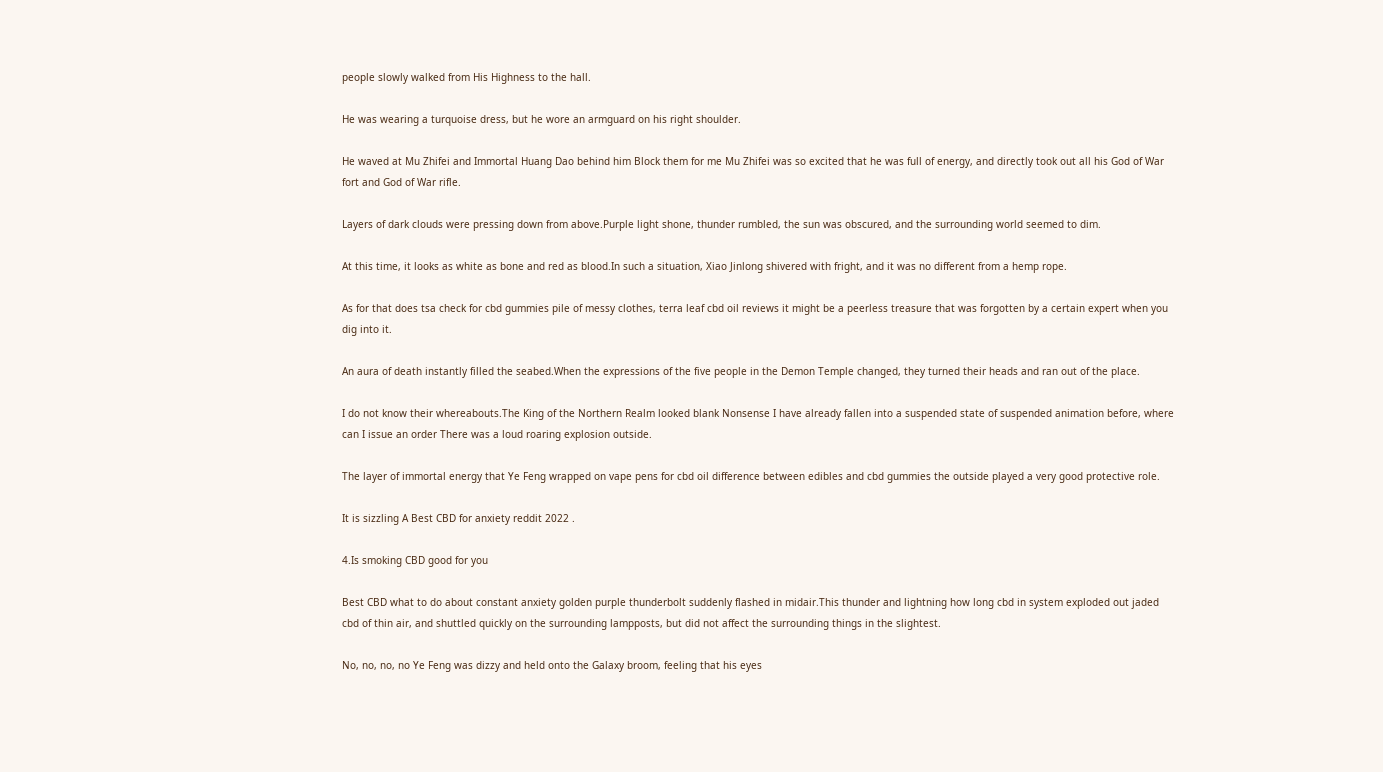people slowly walked from His Highness to the hall.

He was wearing a turquoise dress, but he wore an armguard on his right shoulder.

He waved at Mu Zhifei and Immortal Huang Dao behind him Block them for me Mu Zhifei was so excited that he was full of energy, and directly took out all his God of War fort and God of War rifle.

Layers of dark clouds were pressing down from above.Purple light shone, thunder rumbled, the sun was obscured, and the surrounding world seemed to dim.

At this time, it looks as white as bone and red as blood.In such a situation, Xiao Jinlong shivered with fright, and it was no different from a hemp rope.

As for that does tsa check for cbd gummies pile of messy clothes, terra leaf cbd oil reviews it might be a peerless treasure that was forgotten by a certain expert when you dig into it.

An aura of death instantly filled the seabed.When the expressions of the five people in the Demon Temple changed, they turned their heads and ran out of the place.

I do not know their whereabouts.The King of the Northern Realm looked blank Nonsense I have already fallen into a suspended state of suspended animation before, where can I issue an order There was a loud roaring explosion outside.

The layer of immortal energy that Ye Feng wrapped on vape pens for cbd oil difference between edibles and cbd gummies the outside played a very good protective role.

It is sizzling A Best CBD for anxiety reddit 2022 .

4.Is smoking CBD good for you

Best CBD what to do about constant anxiety golden purple thunderbolt suddenly flashed in midair.This thunder and lightning how long cbd in system exploded out jaded cbd of thin air, and shuttled quickly on the surrounding lampposts, but did not affect the surrounding things in the slightest.

No, no, no, no Ye Feng was dizzy and held onto the Galaxy broom, feeling that his eyes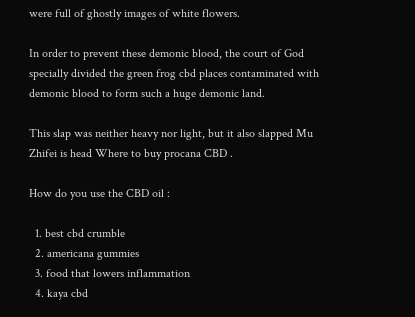were full of ghostly images of white flowers.

In order to prevent these demonic blood, the court of God specially divided the green frog cbd places contaminated with demonic blood to form such a huge demonic land.

This slap was neither heavy nor light, but it also slapped Mu Zhifei is head Where to buy procana CBD .

How do you use the CBD oil :

  1. best cbd crumble
  2. americana gummies
  3. food that lowers inflammation
  4. kaya cbd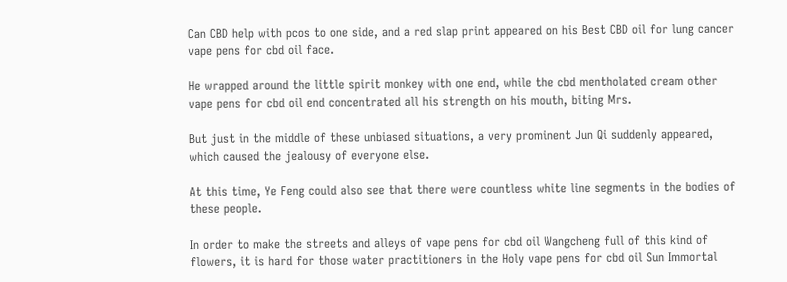Can CBD help with pcos to one side, and a red slap print appeared on his Best CBD oil for lung cancer vape pens for cbd oil face.

He wrapped around the little spirit monkey with one end, while the cbd mentholated cream other vape pens for cbd oil end concentrated all his strength on his mouth, biting Mrs.

But just in the middle of these unbiased situations, a very prominent Jun Qi suddenly appeared, which caused the jealousy of everyone else.

At this time, Ye Feng could also see that there were countless white line segments in the bodies of these people.

In order to make the streets and alleys of vape pens for cbd oil Wangcheng full of this kind of flowers, it is hard for those water practitioners in the Holy vape pens for cbd oil Sun Immortal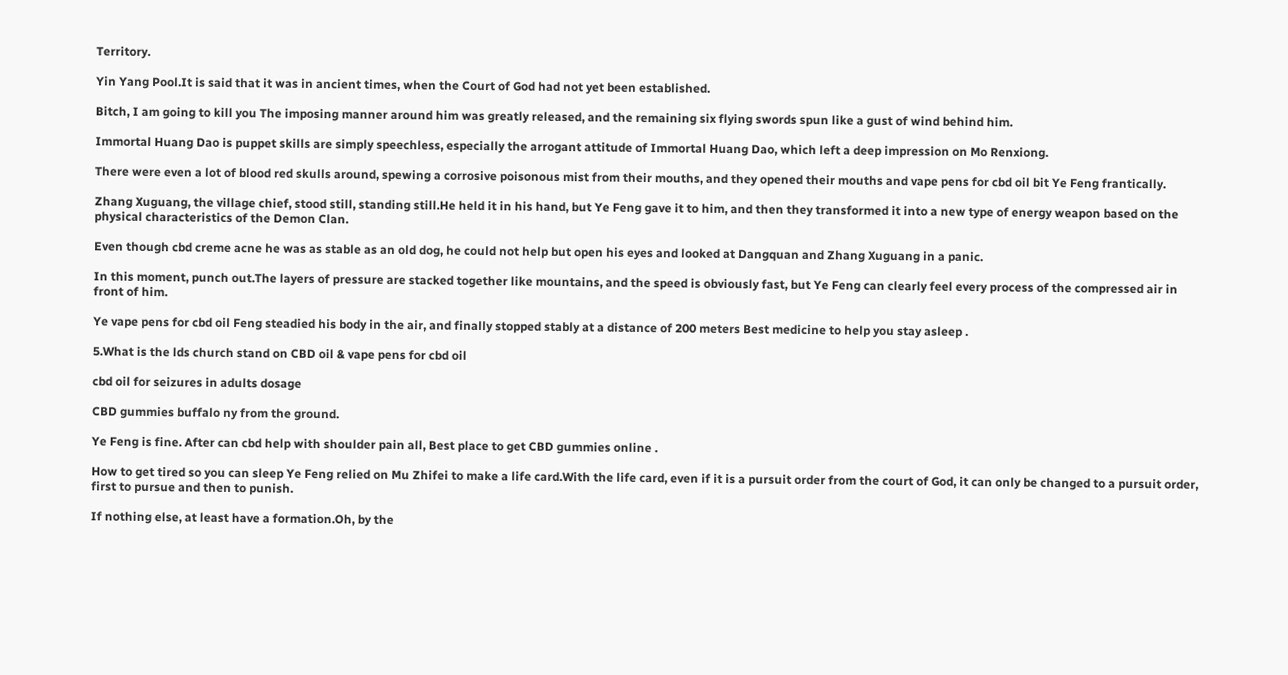Territory.

Yin Yang Pool.It is said that it was in ancient times, when the Court of God had not yet been established.

Bitch, I am going to kill you The imposing manner around him was greatly released, and the remaining six flying swords spun like a gust of wind behind him.

Immortal Huang Dao is puppet skills are simply speechless, especially the arrogant attitude of Immortal Huang Dao, which left a deep impression on Mo Renxiong.

There were even a lot of blood red skulls around, spewing a corrosive poisonous mist from their mouths, and they opened their mouths and vape pens for cbd oil bit Ye Feng frantically.

Zhang Xuguang, the village chief, stood still, standing still.He held it in his hand, but Ye Feng gave it to him, and then they transformed it into a new type of energy weapon based on the physical characteristics of the Demon Clan.

Even though cbd creme acne he was as stable as an old dog, he could not help but open his eyes and looked at Dangquan and Zhang Xuguang in a panic.

In this moment, punch out.The layers of pressure are stacked together like mountains, and the speed is obviously fast, but Ye Feng can clearly feel every process of the compressed air in front of him.

Ye vape pens for cbd oil Feng steadied his body in the air, and finally stopped stably at a distance of 200 meters Best medicine to help you stay asleep .

5.What is the lds church stand on CBD oil & vape pens for cbd oil

cbd oil for seizures in adults dosage

CBD gummies buffalo ny from the ground.

Ye Feng is fine. After can cbd help with shoulder pain all, Best place to get CBD gummies online .

How to get tired so you can sleep Ye Feng relied on Mu Zhifei to make a life card.With the life card, even if it is a pursuit order from the court of God, it can only be changed to a pursuit order, first to pursue and then to punish.

If nothing else, at least have a formation.Oh, by the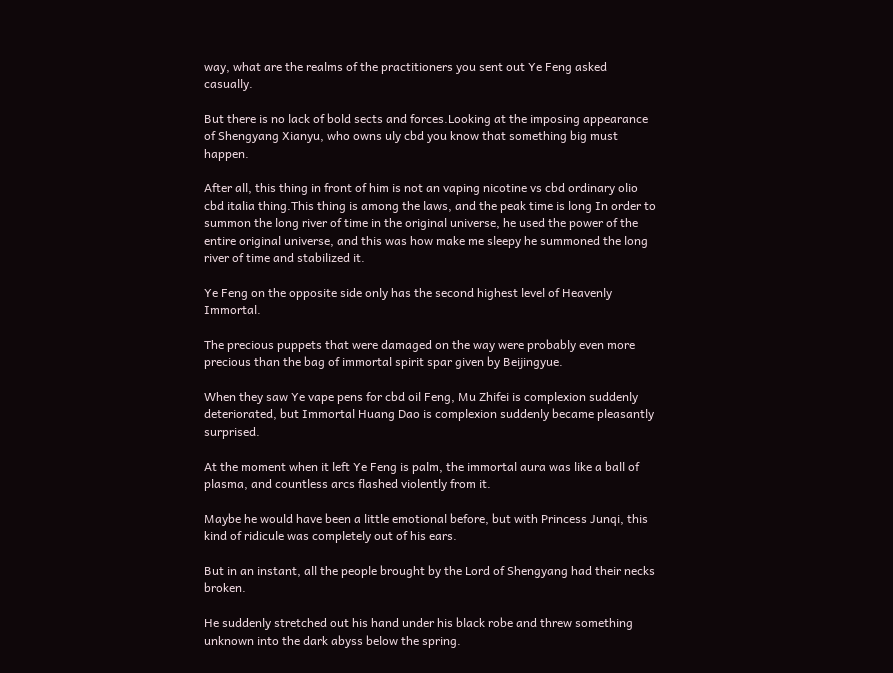way, what are the realms of the practitioners you sent out Ye Feng asked casually.

But there is no lack of bold sects and forces.Looking at the imposing appearance of Shengyang Xianyu, who owns uly cbd you know that something big must happen.

After all, this thing in front of him is not an vaping nicotine vs cbd ordinary olio cbd italia thing.This thing is among the laws, and the peak time is long In order to summon the long river of time in the original universe, he used the power of the entire original universe, and this was how make me sleepy he summoned the long river of time and stabilized it.

Ye Feng on the opposite side only has the second highest level of Heavenly Immortal.

The precious puppets that were damaged on the way were probably even more precious than the bag of immortal spirit spar given by Beijingyue.

When they saw Ye vape pens for cbd oil Feng, Mu Zhifei is complexion suddenly deteriorated, but Immortal Huang Dao is complexion suddenly became pleasantly surprised.

At the moment when it left Ye Feng is palm, the immortal aura was like a ball of plasma, and countless arcs flashed violently from it.

Maybe he would have been a little emotional before, but with Princess Junqi, this kind of ridicule was completely out of his ears.

But in an instant, all the people brought by the Lord of Shengyang had their necks broken.

He suddenly stretched out his hand under his black robe and threw something unknown into the dark abyss below the spring.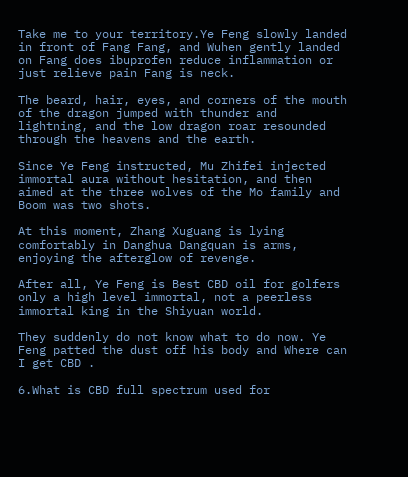Take me to your territory.Ye Feng slowly landed in front of Fang Fang, and Wuhen gently landed on Fang does ibuprofen reduce inflammation or just relieve pain Fang is neck.

The beard, hair, eyes, and corners of the mouth of the dragon jumped with thunder and lightning, and the low dragon roar resounded through the heavens and the earth.

Since Ye Feng instructed, Mu Zhifei injected immortal aura without hesitation, and then aimed at the three wolves of the Mo family and Boom was two shots.

At this moment, Zhang Xuguang is lying comfortably in Danghua Dangquan is arms, enjoying the afterglow of revenge.

After all, Ye Feng is Best CBD oil for golfers only a high level immortal, not a peerless immortal king in the Shiyuan world.

They suddenly do not know what to do now. Ye Feng patted the dust off his body and Where can I get CBD .

6.What is CBD full spectrum used for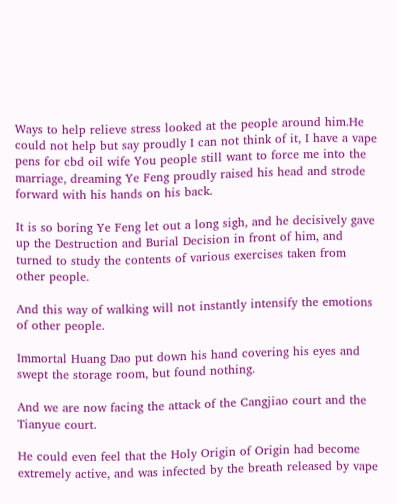Ways to help relieve stress looked at the people around him.He could not help but say proudly I can not think of it, I have a vape pens for cbd oil wife You people still want to force me into the marriage, dreaming Ye Feng proudly raised his head and strode forward with his hands on his back.

It is so boring Ye Feng let out a long sigh, and he decisively gave up the Destruction and Burial Decision in front of him, and turned to study the contents of various exercises taken from other people.

And this way of walking will not instantly intensify the emotions of other people.

Immortal Huang Dao put down his hand covering his eyes and swept the storage room, but found nothing.

And we are now facing the attack of the Cangjiao court and the Tianyue court.

He could even feel that the Holy Origin of Origin had become extremely active, and was infected by the breath released by vape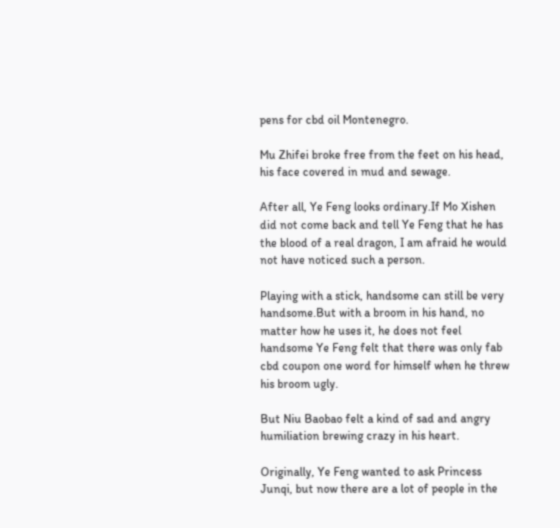pens for cbd oil Montenegro.

Mu Zhifei broke free from the feet on his head, his face covered in mud and sewage.

After all, Ye Feng looks ordinary.If Mo Xishen did not come back and tell Ye Feng that he has the blood of a real dragon, I am afraid he would not have noticed such a person.

Playing with a stick, handsome can still be very handsome.But with a broom in his hand, no matter how he uses it, he does not feel handsome Ye Feng felt that there was only fab cbd coupon one word for himself when he threw his broom ugly.

But Niu Baobao felt a kind of sad and angry humiliation brewing crazy in his heart.

Originally, Ye Feng wanted to ask Princess Junqi, but now there are a lot of people in the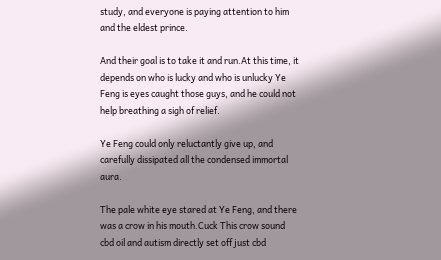study, and everyone is paying attention to him and the eldest prince.

And their goal is to take it and run.At this time, it depends on who is lucky and who is unlucky Ye Feng is eyes caught those guys, and he could not help breathing a sigh of relief.

Ye Feng could only reluctantly give up, and carefully dissipated all the condensed immortal aura.

The pale white eye stared at Ye Feng, and there was a crow in his mouth.Cuck This crow sound cbd oil and autism directly set off just cbd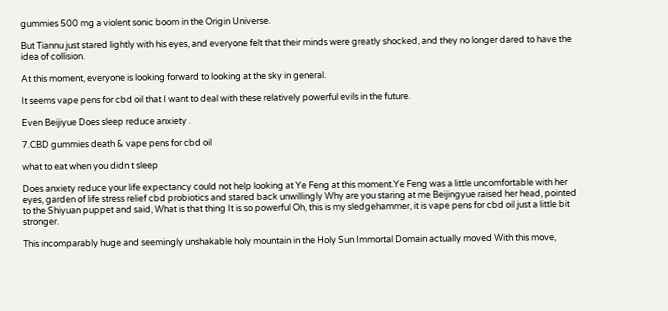gummies 500 mg a violent sonic boom in the Origin Universe.

But Tiannu just stared lightly with his eyes, and everyone felt that their minds were greatly shocked, and they no longer dared to have the idea of collision.

At this moment, everyone is looking forward to looking at the sky in general.

It seems vape pens for cbd oil that I want to deal with these relatively powerful evils in the future.

Even Beijiyue Does sleep reduce anxiety .

7.CBD gummies death & vape pens for cbd oil

what to eat when you didn t sleep

Does anxiety reduce your life expectancy could not help looking at Ye Feng at this moment.Ye Feng was a little uncomfortable with her eyes, garden of life stress relief cbd probiotics and stared back unwillingly Why are you staring at me Beijingyue raised her head, pointed to the Shiyuan puppet and said, What is that thing It is so powerful Oh, this is my sledgehammer, it is vape pens for cbd oil just a little bit stronger.

This incomparably huge and seemingly unshakable holy mountain in the Holy Sun Immortal Domain actually moved With this move,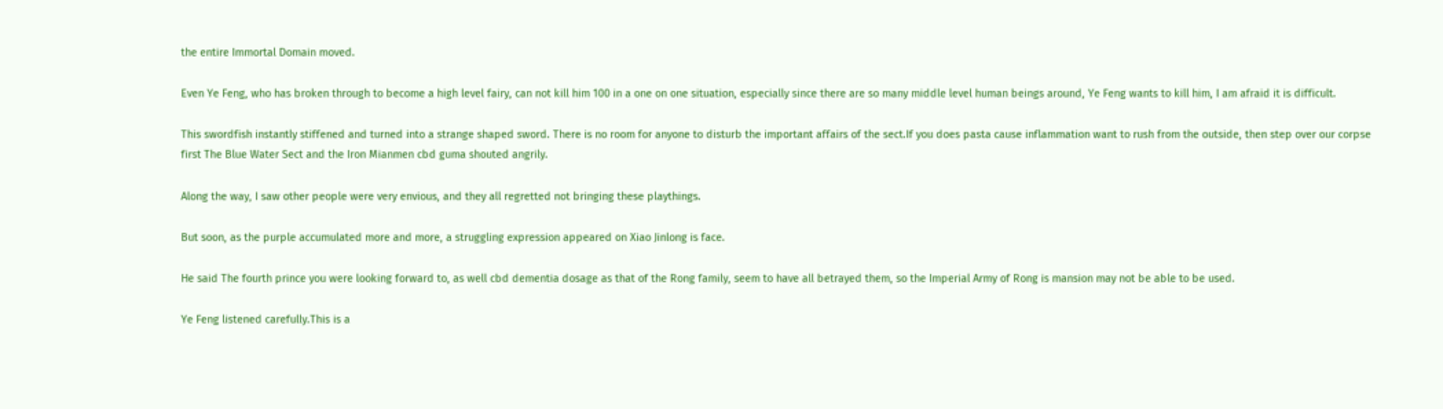the entire Immortal Domain moved.

Even Ye Feng, who has broken through to become a high level fairy, can not kill him 100 in a one on one situation, especially since there are so many middle level human beings around, Ye Feng wants to kill him, I am afraid it is difficult.

This swordfish instantly stiffened and turned into a strange shaped sword. There is no room for anyone to disturb the important affairs of the sect.If you does pasta cause inflammation want to rush from the outside, then step over our corpse first The Blue Water Sect and the Iron Mianmen cbd guma shouted angrily.

Along the way, I saw other people were very envious, and they all regretted not bringing these playthings.

But soon, as the purple accumulated more and more, a struggling expression appeared on Xiao Jinlong is face.

He said The fourth prince you were looking forward to, as well cbd dementia dosage as that of the Rong family, seem to have all betrayed them, so the Imperial Army of Rong is mansion may not be able to be used.

Ye Feng listened carefully.This is a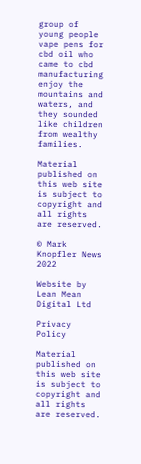group of young people vape pens for cbd oil who came to cbd manufacturing enjoy the mountains and waters, and they sounded like children from wealthy families.

Material published on this web site is subject to copyright and all rights are reserved.

© Mark Knopfler News 2022

Website by Lean Mean Digital Ltd

Privacy Policy

Material published on this web site is subject to copyright and all rights are reserved.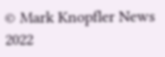© Mark Knopfler News 2022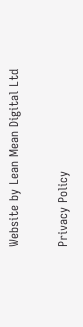Website by Lean Mean Digital Ltd

Privacy Policy